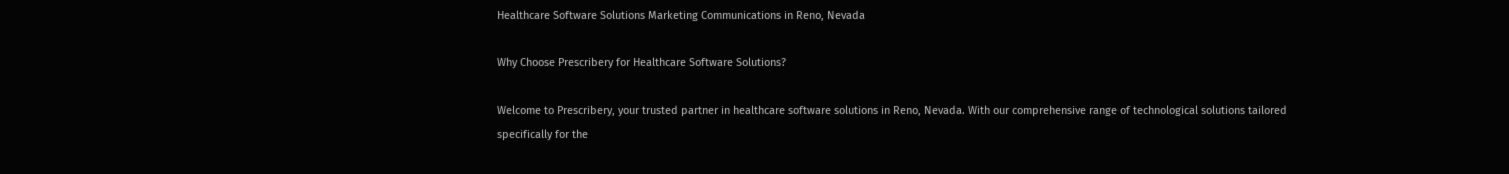Healthcare Software Solutions Marketing Communications in Reno, Nevada

Why Choose Prescribery for Healthcare Software Solutions?

Welcome to Prescribery, your trusted partner in healthcare software solutions in Reno, Nevada. With our comprehensive range of technological solutions tailored specifically for the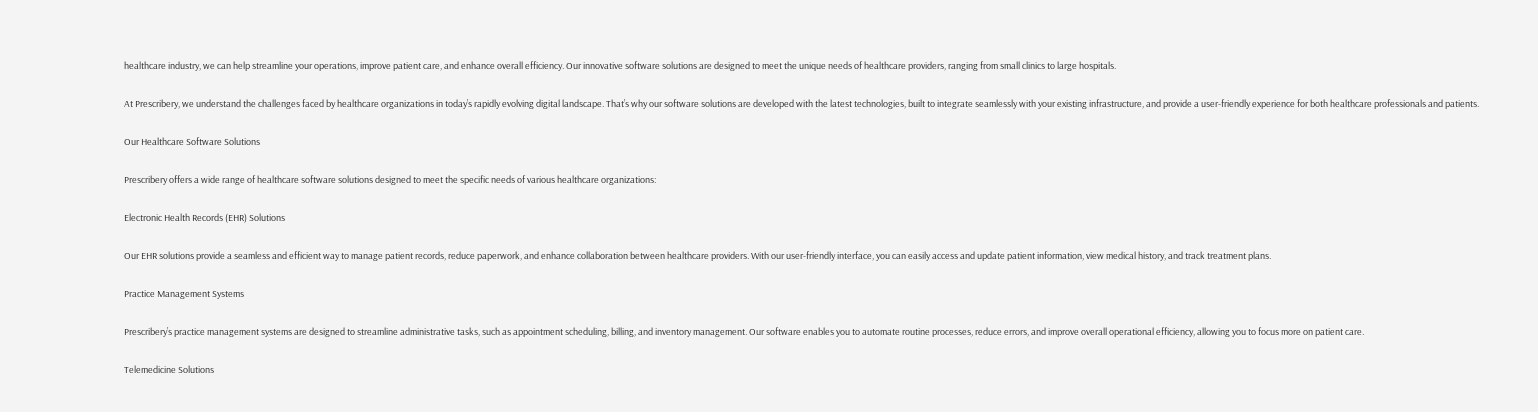healthcare industry, we can help streamline your operations, improve patient care, and enhance overall efficiency. Our innovative software solutions are designed to meet the unique needs of healthcare providers, ranging from small clinics to large hospitals.

At Prescribery, we understand the challenges faced by healthcare organizations in today’s rapidly evolving digital landscape. That’s why our software solutions are developed with the latest technologies, built to integrate seamlessly with your existing infrastructure, and provide a user-friendly experience for both healthcare professionals and patients.

Our Healthcare Software Solutions

Prescribery offers a wide range of healthcare software solutions designed to meet the specific needs of various healthcare organizations:

Electronic Health Records (EHR) Solutions

Our EHR solutions provide a seamless and efficient way to manage patient records, reduce paperwork, and enhance collaboration between healthcare providers. With our user-friendly interface, you can easily access and update patient information, view medical history, and track treatment plans.

Practice Management Systems

Prescribery’s practice management systems are designed to streamline administrative tasks, such as appointment scheduling, billing, and inventory management. Our software enables you to automate routine processes, reduce errors, and improve overall operational efficiency, allowing you to focus more on patient care.

Telemedicine Solutions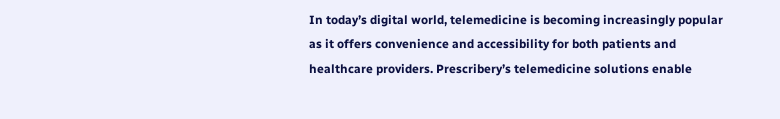In today’s digital world, telemedicine is becoming increasingly popular as it offers convenience and accessibility for both patients and healthcare providers. Prescribery’s telemedicine solutions enable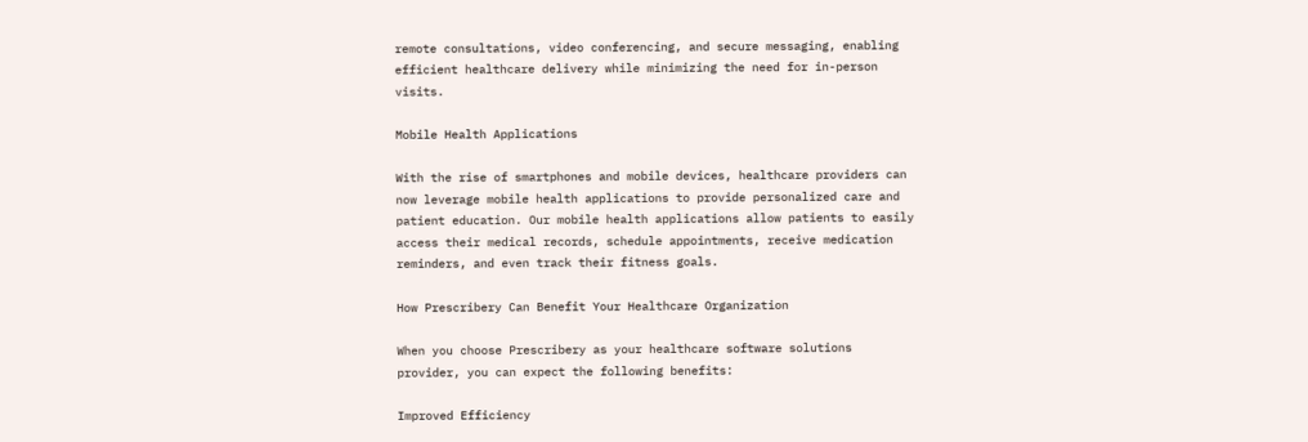remote consultations, video conferencing, and secure messaging, enabling efficient healthcare delivery while minimizing the need for in-person visits.

Mobile Health Applications

With the rise of smartphones and mobile devices, healthcare providers can now leverage mobile health applications to provide personalized care and patient education. Our mobile health applications allow patients to easily access their medical records, schedule appointments, receive medication reminders, and even track their fitness goals.

How Prescribery Can Benefit Your Healthcare Organization

When you choose Prescribery as your healthcare software solutions provider, you can expect the following benefits:

Improved Efficiency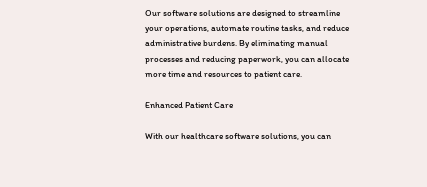Our software solutions are designed to streamline your operations, automate routine tasks, and reduce administrative burdens. By eliminating manual processes and reducing paperwork, you can allocate more time and resources to patient care.

Enhanced Patient Care

With our healthcare software solutions, you can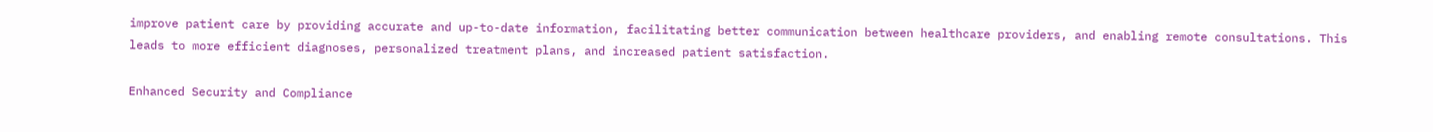improve patient care by providing accurate and up-to-date information, facilitating better communication between healthcare providers, and enabling remote consultations. This leads to more efficient diagnoses, personalized treatment plans, and increased patient satisfaction.

Enhanced Security and Compliance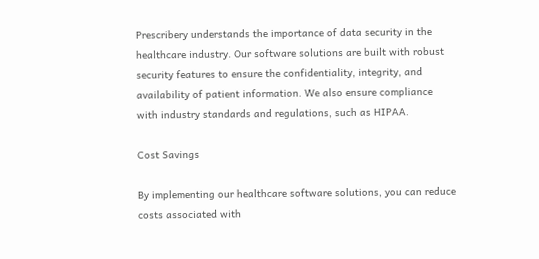Prescribery understands the importance of data security in the healthcare industry. Our software solutions are built with robust security features to ensure the confidentiality, integrity, and availability of patient information. We also ensure compliance with industry standards and regulations, such as HIPAA.

Cost Savings

By implementing our healthcare software solutions, you can reduce costs associated with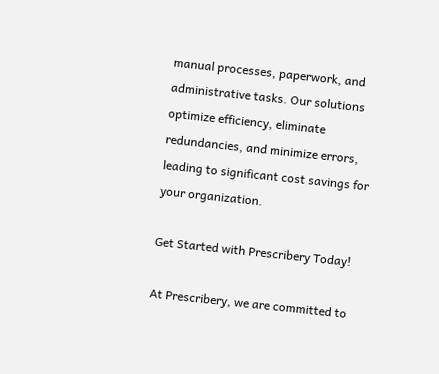manual processes, paperwork, and administrative tasks. Our solutions optimize efficiency, eliminate redundancies, and minimize errors, leading to significant cost savings for your organization.

Get Started with Prescribery Today!

At Prescribery, we are committed to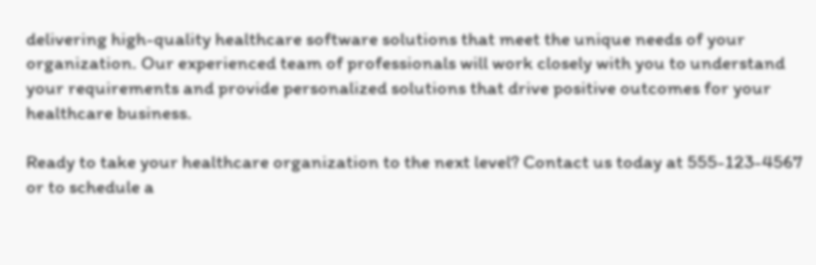delivering high-quality healthcare software solutions that meet the unique needs of your organization. Our experienced team of professionals will work closely with you to understand your requirements and provide personalized solutions that drive positive outcomes for your healthcare business.

Ready to take your healthcare organization to the next level? Contact us today at 555-123-4567 or to schedule a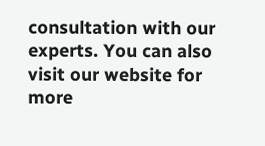consultation with our experts. You can also visit our website for more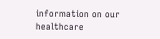information on our healthcare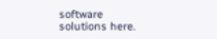software solutions here.